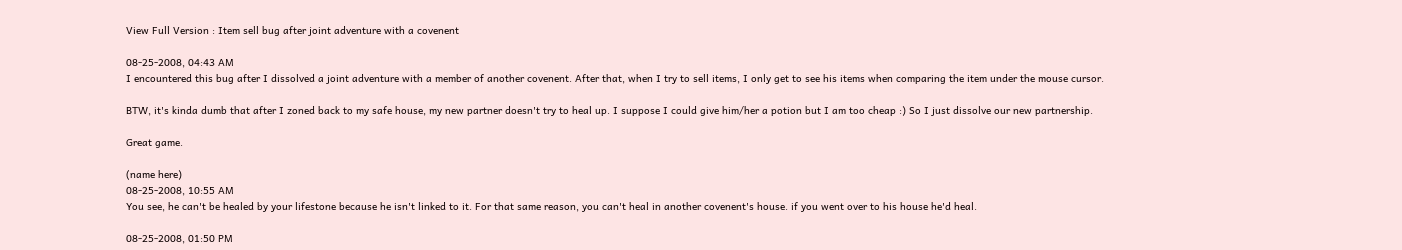View Full Version : Item sell bug after joint adventure with a covenent

08-25-2008, 04:43 AM
I encountered this bug after I dissolved a joint adventure with a member of another covenent. After that, when I try to sell items, I only get to see his items when comparing the item under the mouse cursor.

BTW, it's kinda dumb that after I zoned back to my safe house, my new partner doesn't try to heal up. I suppose I could give him/her a potion but I am too cheap :) So I just dissolve our new partnership.

Great game.

(name here)
08-25-2008, 10:55 AM
You see, he can't be healed by your lifestone because he isn't linked to it. For that same reason, you can't heal in another covenent's house. if you went over to his house he'd heal.

08-25-2008, 01:50 PM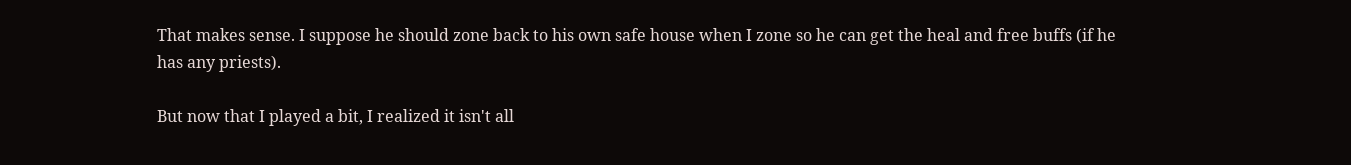That makes sense. I suppose he should zone back to his own safe house when I zone so he can get the heal and free buffs (if he has any priests).

But now that I played a bit, I realized it isn't all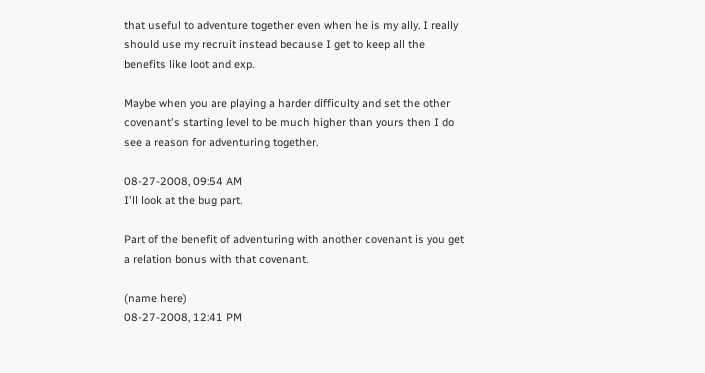that useful to adventure together even when he is my ally. I really should use my recruit instead because I get to keep all the benefits like loot and exp.

Maybe when you are playing a harder difficulty and set the other covenant's starting level to be much higher than yours then I do see a reason for adventuring together.

08-27-2008, 09:54 AM
I'll look at the bug part.

Part of the benefit of adventuring with another covenant is you get a relation bonus with that covenant.

(name here)
08-27-2008, 12:41 PM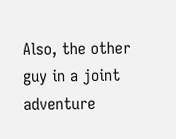Also, the other guy in a joint adventure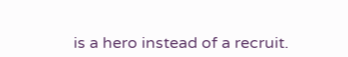is a hero instead of a recruit.